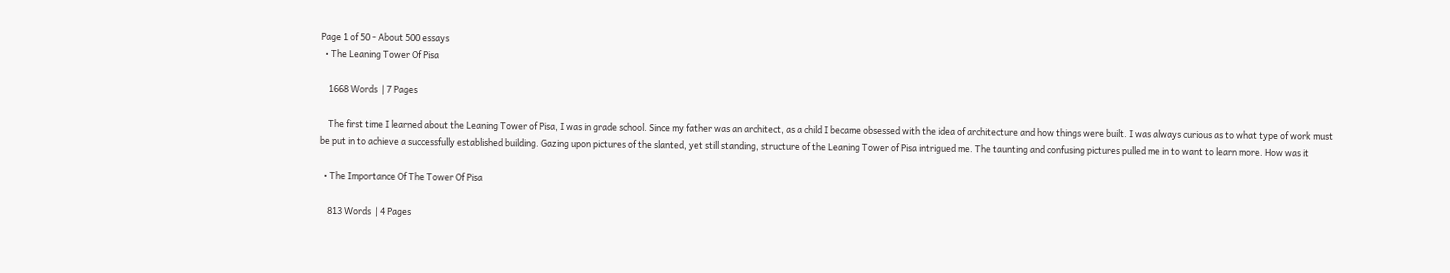Page 1 of 50 - About 500 essays
  • The Leaning Tower Of Pisa

    1668 Words  | 7 Pages

    The first time I learned about the Leaning Tower of Pisa, I was in grade school. Since my father was an architect, as a child I became obsessed with the idea of architecture and how things were built. I was always curious as to what type of work must be put in to achieve a successfully established building. Gazing upon pictures of the slanted, yet still standing, structure of the Leaning Tower of Pisa intrigued me. The taunting and confusing pictures pulled me in to want to learn more. How was it

  • The Importance Of The Tower Of Pisa

    813 Words  | 4 Pages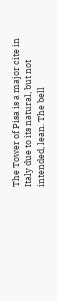The Tower of Pisa is a major cite in Italy due to its natural, but not intended, lean. The bell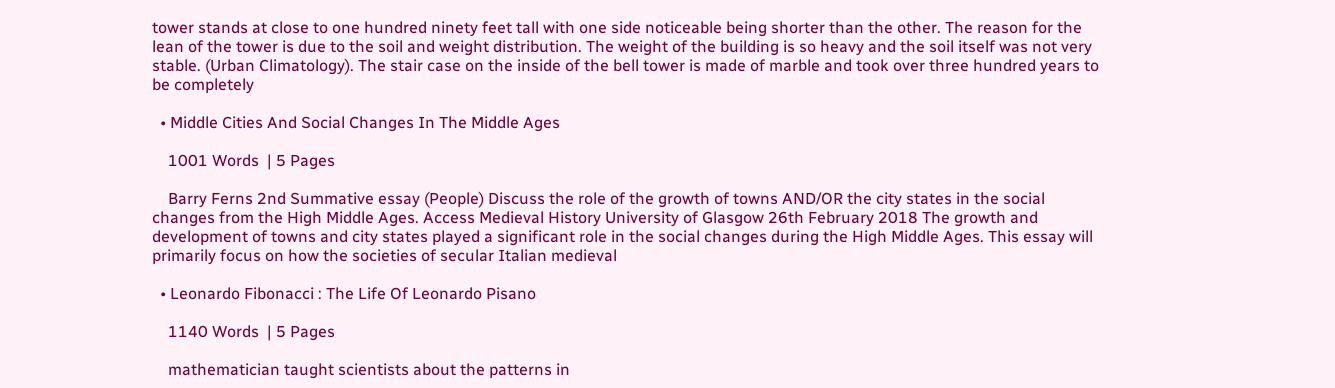tower stands at close to one hundred ninety feet tall with one side noticeable being shorter than the other. The reason for the lean of the tower is due to the soil and weight distribution. The weight of the building is so heavy and the soil itself was not very stable. (Urban Climatology). The stair case on the inside of the bell tower is made of marble and took over three hundred years to be completely

  • Middle Cities And Social Changes In The Middle Ages

    1001 Words  | 5 Pages

    Barry Ferns 2nd Summative essay (People) Discuss the role of the growth of towns AND/OR the city states in the social changes from the High Middle Ages. Access Medieval History University of Glasgow 26th February 2018 The growth and development of towns and city states played a significant role in the social changes during the High Middle Ages. This essay will primarily focus on how the societies of secular Italian medieval

  • Leonardo Fibonacci : The Life Of Leonardo Pisano

    1140 Words  | 5 Pages

    mathematician taught scientists about the patterns in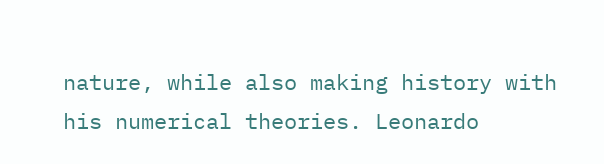nature, while also making history with his numerical theories. Leonardo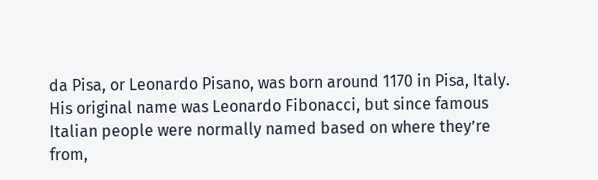da Pisa, or Leonardo Pisano, was born around 1170 in Pisa, Italy. His original name was Leonardo Fibonacci, but since famous Italian people were normally named based on where they’re from,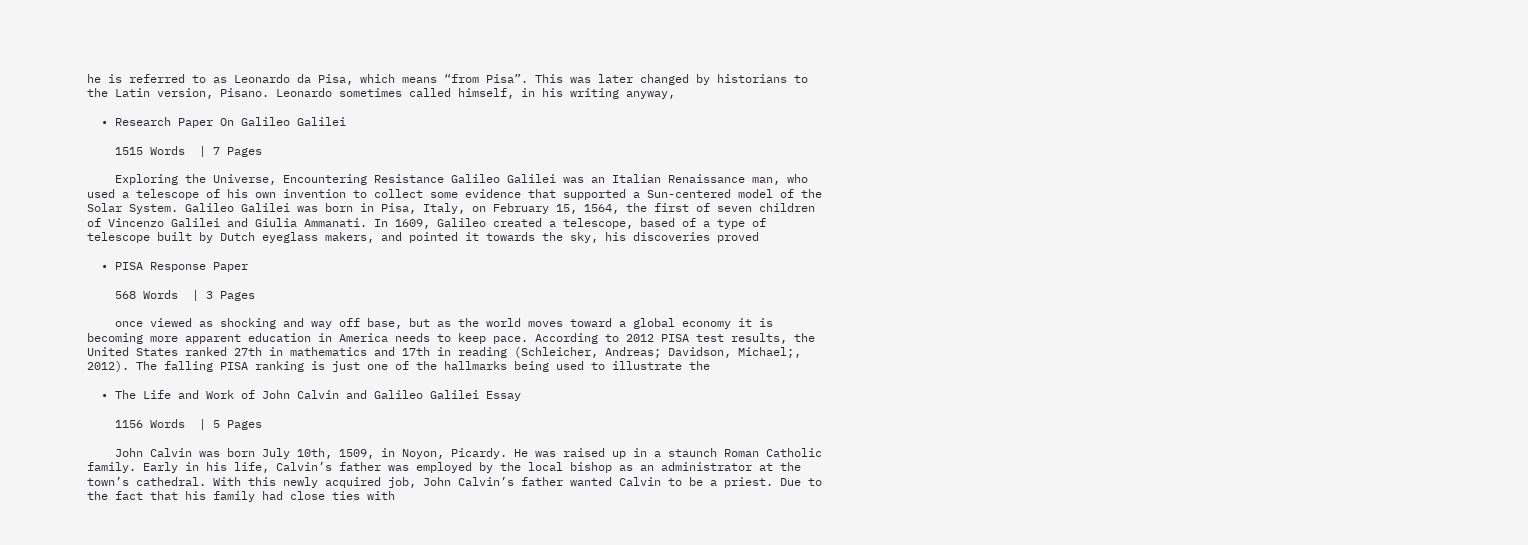he is referred to as Leonardo da Pisa, which means “from Pisa”. This was later changed by historians to the Latin version, Pisano. Leonardo sometimes called himself, in his writing anyway,

  • Research Paper On Galileo Galilei

    1515 Words  | 7 Pages

    Exploring the Universe, Encountering Resistance Galileo Galilei was an Italian Renaissance man, who used a telescope of his own invention to collect some evidence that supported a Sun-centered model of the Solar System. Galileo Galilei was born in Pisa, Italy, on February 15, 1564, the first of seven children of Vincenzo Galilei and Giulia Ammanati. In 1609, Galileo created a telescope, based of a type of telescope built by Dutch eyeglass makers, and pointed it towards the sky, his discoveries proved

  • PISA Response Paper

    568 Words  | 3 Pages

    once viewed as shocking and way off base, but as the world moves toward a global economy it is becoming more apparent education in America needs to keep pace. According to 2012 PISA test results, the United States ranked 27th in mathematics and 17th in reading (Schleicher, Andreas; Davidson, Michael;, 2012). The falling PISA ranking is just one of the hallmarks being used to illustrate the

  • The Life and Work of John Calvin and Galileo Galilei Essay

    1156 Words  | 5 Pages

    John Calvin was born July 10th, 1509, in Noyon, Picardy. He was raised up in a staunch Roman Catholic family. Early in his life, Calvin’s father was employed by the local bishop as an administrator at the town’s cathedral. With this newly acquired job, John Calvin’s father wanted Calvin to be a priest. Due to the fact that his family had close ties with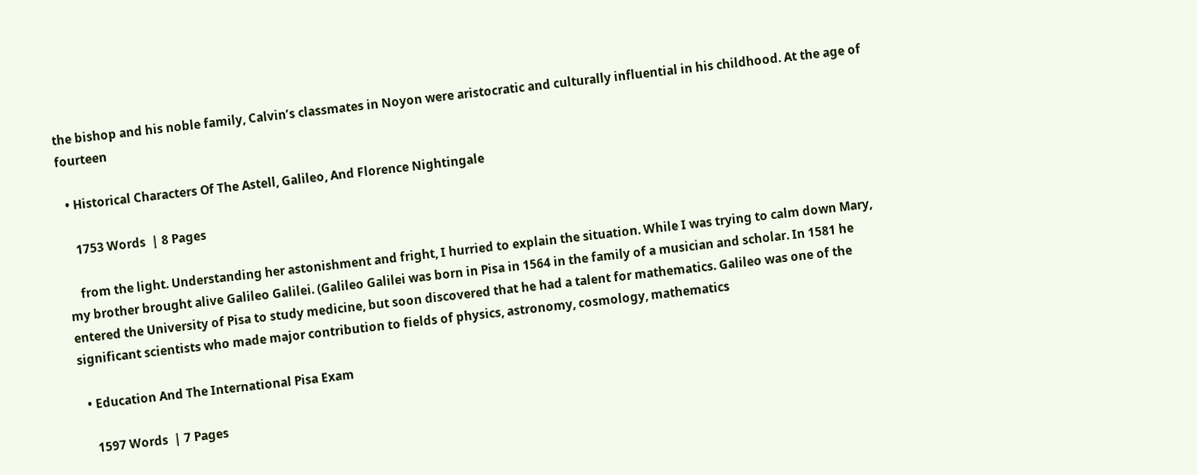the bishop and his noble family, Calvin’s classmates in Noyon were aristocratic and culturally influential in his childhood. At the age of fourteen

  • Historical Characters Of The Astell, Galileo, And Florence Nightingale

    1753 Words  | 8 Pages

    from the light. Understanding her astonishment and fright, I hurried to explain the situation. While I was trying to calm down Mary, my brother brought alive Galileo Galilei. (Galileo Galilei was born in Pisa in 1564 in the family of a musician and scholar. In 1581 he entered the University of Pisa to study medicine, but soon discovered that he had a talent for mathematics. Galileo was one of the significant scientists who made major contribution to fields of physics, astronomy, cosmology, mathematics

  • Education And The International Pisa Exam

    1597 Words  | 7 Pages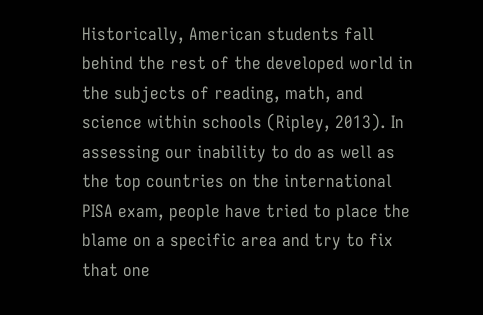Historically, American students fall behind the rest of the developed world in the subjects of reading, math, and science within schools (Ripley, 2013). In assessing our inability to do as well as the top countries on the international PISA exam, people have tried to place the blame on a specific area and try to fix that one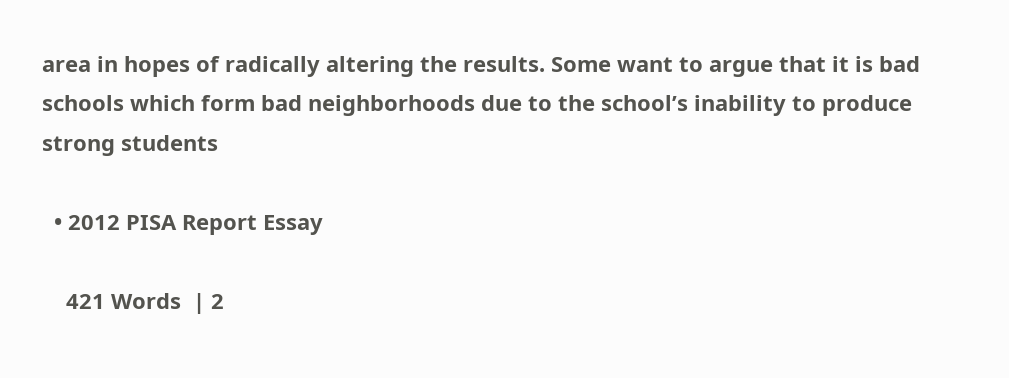area in hopes of radically altering the results. Some want to argue that it is bad schools which form bad neighborhoods due to the school’s inability to produce strong students

  • 2012 PISA Report Essay

    421 Words  | 2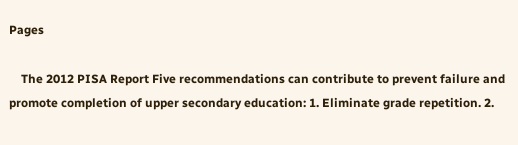Pages

    The 2012 PISA Report Five recommendations can contribute to prevent failure and promote completion of upper secondary education: 1. Eliminate grade repetition. 2.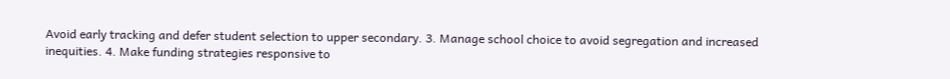Avoid early tracking and defer student selection to upper secondary. 3. Manage school choice to avoid segregation and increased inequities. 4. Make funding strategies responsive to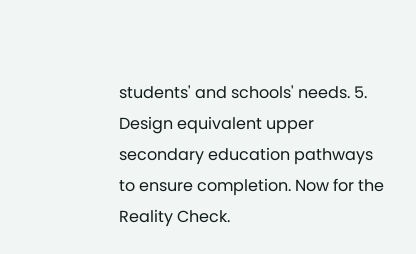students' and schools' needs. 5. Design equivalent upper secondary education pathways to ensure completion. Now for the Reality Check.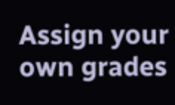Assign your own grades